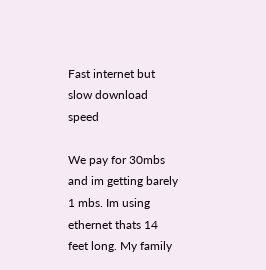Fast internet but slow download speed

We pay for 30mbs and im getting barely 1 mbs. Im using ethernet thats 14 feet long. My family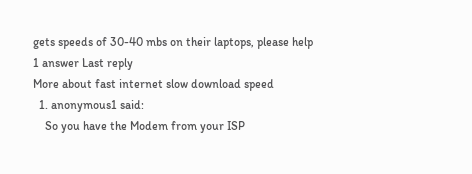gets speeds of 30-40 mbs on their laptops, please help
1 answer Last reply
More about fast internet slow download speed
  1. anonymous1 said:
    So you have the Modem from your ISP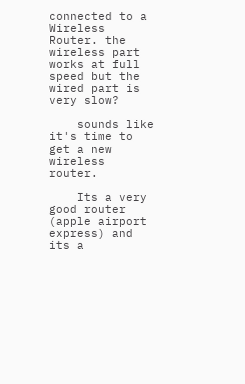connected to a Wireless Router. the wireless part works at full speed but the wired part is very slow?

    sounds like it's time to get a new wireless router.

    Its a very good router (apple airport express) and its a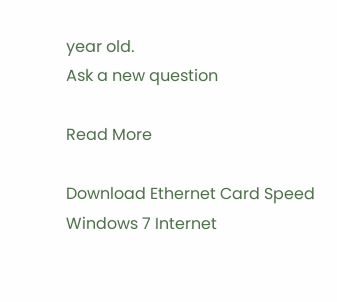year old.
Ask a new question

Read More

Download Ethernet Card Speed Windows 7 Internet